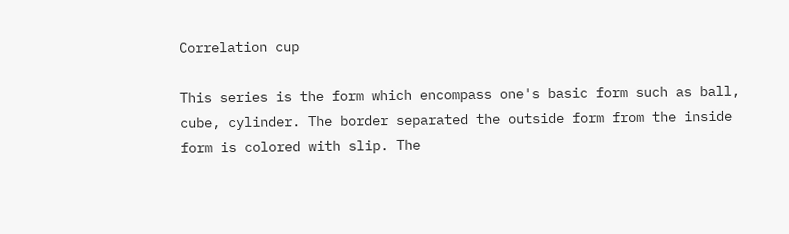Correlation cup

This series is the form which encompass one's basic form such as ball, cube, cylinder. The border separated the outside form from the inside form is colored with slip. The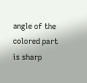angle of the colored part is sharp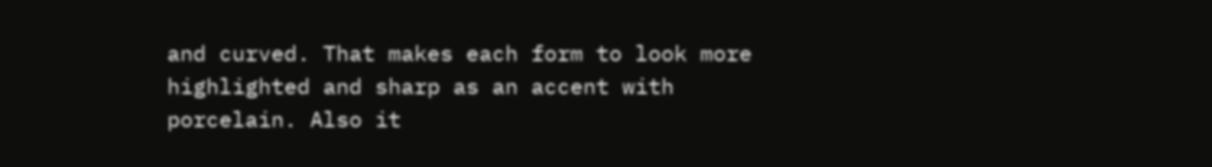and curved. That makes each form to look more highlighted and sharp as an accent with porcelain. Also it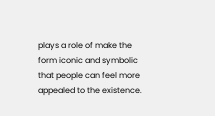plays a role of make the form iconic and symbolic that people can feel more appealed to the existence.